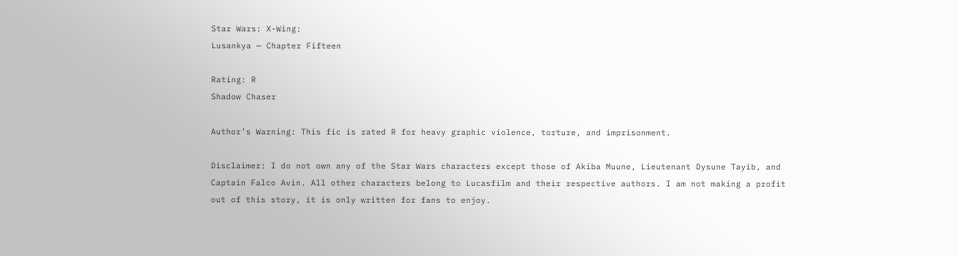Star Wars: X-Wing:
Lusankya — Chapter Fifteen

Rating: R
Shadow Chaser

Author’s Warning: This fic is rated R for heavy graphic violence, torture, and imprisonment.

Disclaimer: I do not own any of the Star Wars characters except those of Akiba Muune, Lieutenant Dysune Tayib, and Captain Falco Avin. All other characters belong to Lucasfilm and their respective authors. I am not making a profit out of this story, it is only written for fans to enjoy.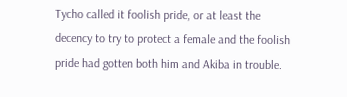Tycho called it foolish pride, or at least the decency to try to protect a female and the foolish pride had gotten both him and Akiba in trouble.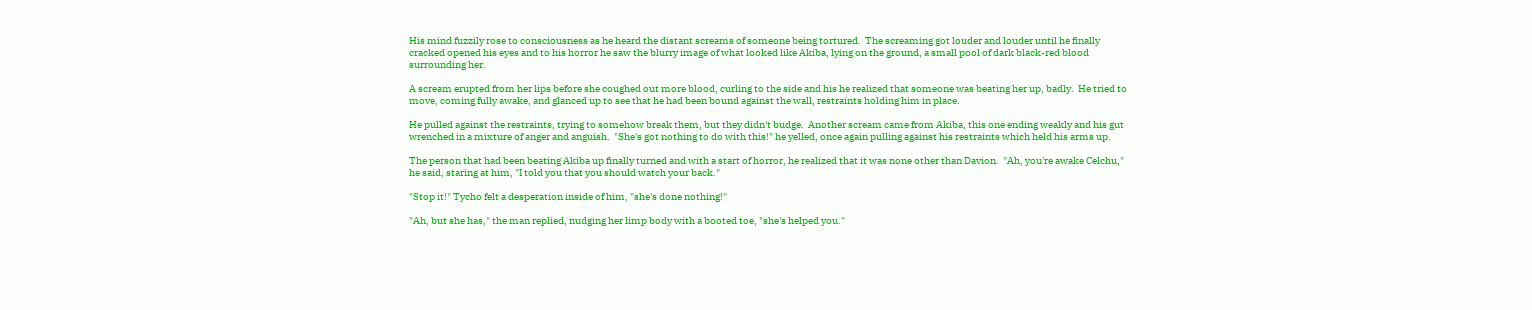His mind fuzzily rose to consciousness as he heard the distant screams of someone being tortured.  The screaming got louder and louder until he finally cracked opened his eyes and to his horror he saw the blurry image of what looked like Akiba, lying on the ground, a small pool of dark black-red blood surrounding her.

A scream erupted from her lips before she coughed out more blood, curling to the side and his he realized that someone was beating her up, badly.  He tried to move, coming fully awake, and glanced up to see that he had been bound against the wall, restraints holding him in place.

He pulled against the restraints, trying to somehow break them, but they didn't budge.  Another scream came from Akiba, this one ending weakly and his gut wrenched in a mixture of anger and anguish.  "She's got nothing to do with this!" he yelled, once again pulling against his restraints which held his arms up.

The person that had been beating Akiba up finally turned and with a start of horror, he realized that it was none other than Davion.  "Ah, you're awake Celchu," he said, staring at him, "I told you that you should watch your back."

"Stop it!" Tycho felt a desperation inside of him, "she's done nothing!"

"Ah, but she has," the man replied, nudging her limp body with a booted toe, "she's helped you."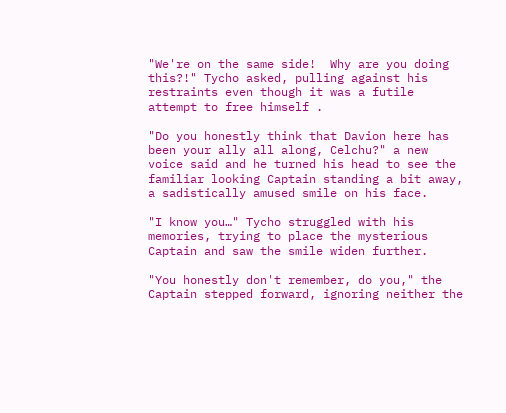"We're on the same side!  Why are you doing this?!" Tycho asked, pulling against his restraints even though it was a futile attempt to free himself .

"Do you honestly think that Davion here has been your ally all along, Celchu?" a new voice said and he turned his head to see the familiar looking Captain standing a bit away, a sadistically amused smile on his face.

"I know you…" Tycho struggled with his memories, trying to place the mysterious Captain and saw the smile widen further.

"You honestly don't remember, do you," the Captain stepped forward, ignoring neither the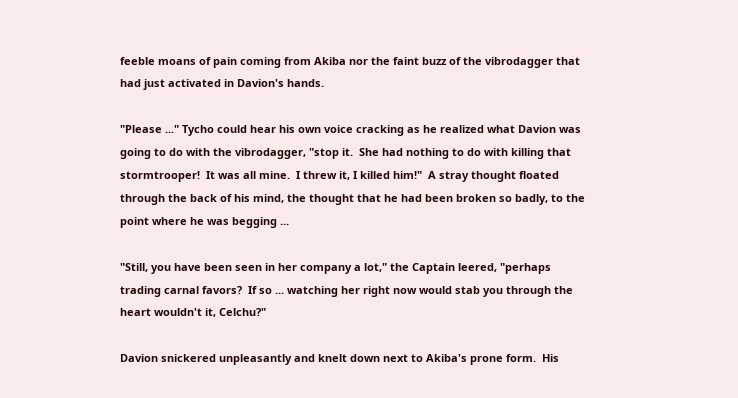feeble moans of pain coming from Akiba nor the faint buzz of the vibrodagger that had just activated in Davion's hands.

"Please ..." Tycho could hear his own voice cracking as he realized what Davion was going to do with the vibrodagger, "stop it.  She had nothing to do with killing that stormtrooper!  It was all mine.  I threw it, I killed him!"  A stray thought floated through the back of his mind, the thought that he had been broken so badly, to the point where he was begging ...

"Still, you have been seen in her company a lot," the Captain leered, "perhaps trading carnal favors?  If so ... watching her right now would stab you through the heart wouldn't it, Celchu?"

Davion snickered unpleasantly and knelt down next to Akiba's prone form.  His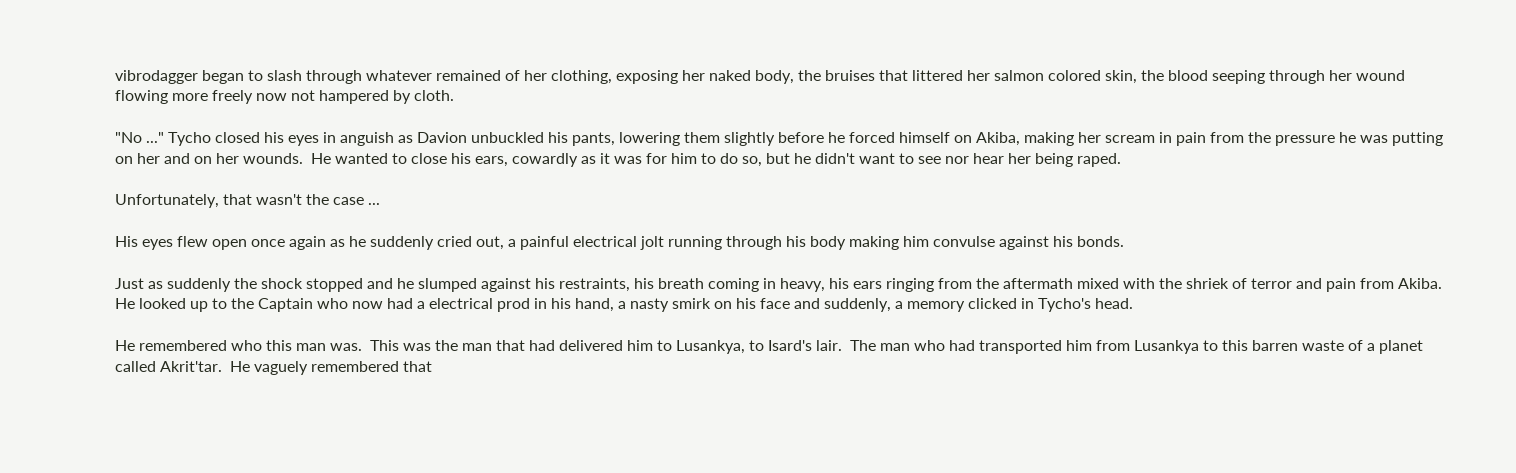vibrodagger began to slash through whatever remained of her clothing, exposing her naked body, the bruises that littered her salmon colored skin, the blood seeping through her wound flowing more freely now not hampered by cloth.

"No ..." Tycho closed his eyes in anguish as Davion unbuckled his pants, lowering them slightly before he forced himself on Akiba, making her scream in pain from the pressure he was putting on her and on her wounds.  He wanted to close his ears, cowardly as it was for him to do so, but he didn't want to see nor hear her being raped.

Unfortunately, that wasn't the case ...

His eyes flew open once again as he suddenly cried out, a painful electrical jolt running through his body making him convulse against his bonds.

Just as suddenly the shock stopped and he slumped against his restraints, his breath coming in heavy, his ears ringing from the aftermath mixed with the shriek of terror and pain from Akiba.  He looked up to the Captain who now had a electrical prod in his hand, a nasty smirk on his face and suddenly, a memory clicked in Tycho's head.

He remembered who this man was.  This was the man that had delivered him to Lusankya, to Isard's lair.  The man who had transported him from Lusankya to this barren waste of a planet called Akrit'tar.  He vaguely remembered that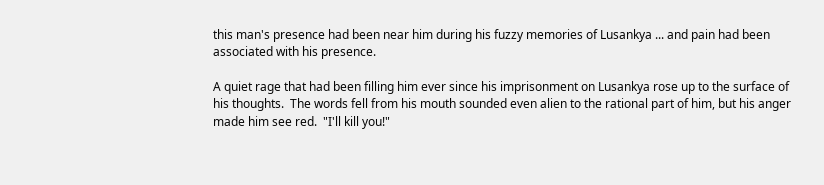this man's presence had been near him during his fuzzy memories of Lusankya ... and pain had been associated with his presence.

A quiet rage that had been filling him ever since his imprisonment on Lusankya rose up to the surface of his thoughts.  The words fell from his mouth sounded even alien to the rational part of him, but his anger made him see red.  "I'll kill you!"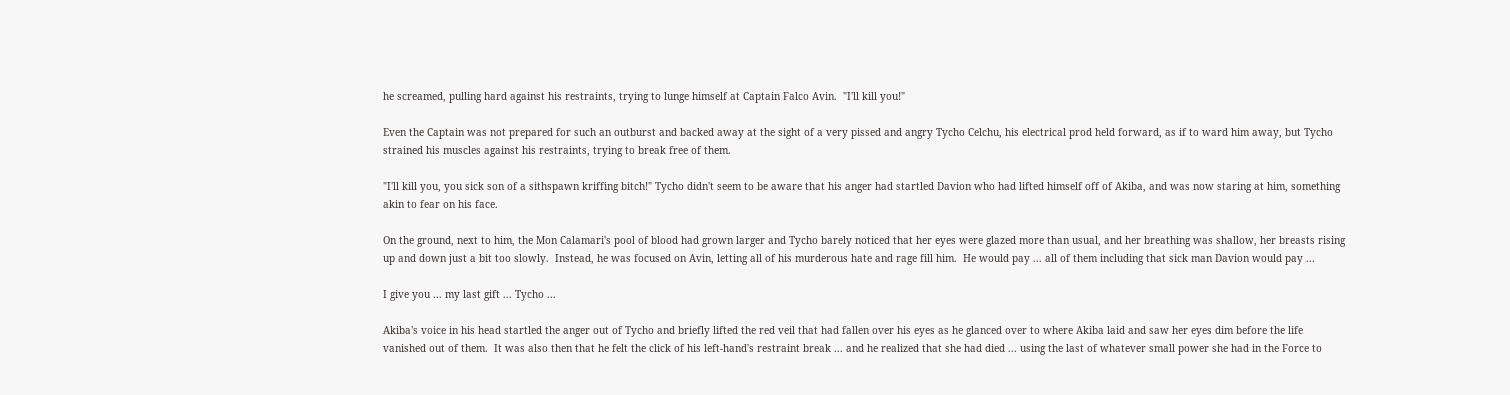he screamed, pulling hard against his restraints, trying to lunge himself at Captain Falco Avin.  "I'll kill you!"

Even the Captain was not prepared for such an outburst and backed away at the sight of a very pissed and angry Tycho Celchu, his electrical prod held forward, as if to ward him away, but Tycho strained his muscles against his restraints, trying to break free of them.

"I'll kill you, you sick son of a sithspawn kriffing bitch!" Tycho didn't seem to be aware that his anger had startled Davion who had lifted himself off of Akiba, and was now staring at him, something akin to fear on his face.

On the ground, next to him, the Mon Calamari's pool of blood had grown larger and Tycho barely noticed that her eyes were glazed more than usual, and her breathing was shallow, her breasts rising up and down just a bit too slowly.  Instead, he was focused on Avin, letting all of his murderous hate and rage fill him.  He would pay ... all of them including that sick man Davion would pay ...

I give you ... my last gift ... Tycho ...

Akiba's voice in his head startled the anger out of Tycho and briefly lifted the red veil that had fallen over his eyes as he glanced over to where Akiba laid and saw her eyes dim before the life vanished out of them.  It was also then that he felt the click of his left-hand's restraint break ... and he realized that she had died ... using the last of whatever small power she had in the Force to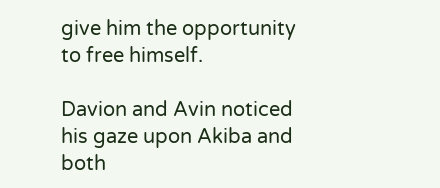give him the opportunity to free himself.

Davion and Avin noticed his gaze upon Akiba and both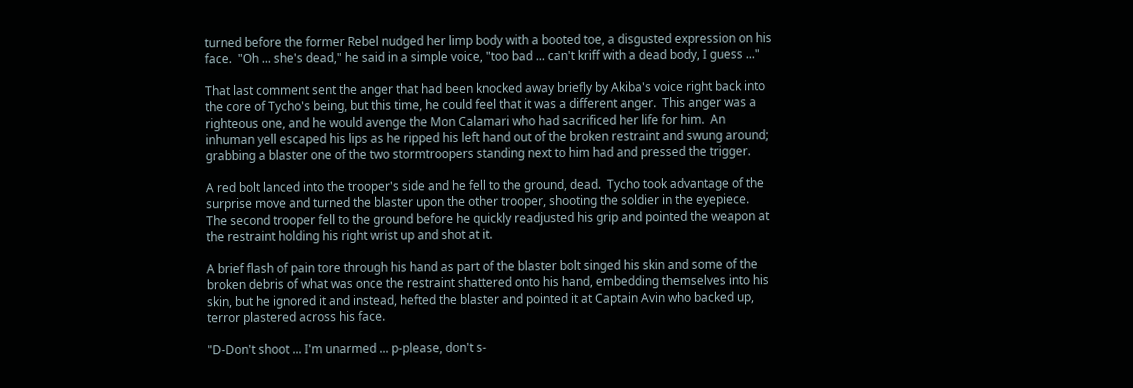turned before the former Rebel nudged her limp body with a booted toe, a disgusted expression on his face.  "Oh ... she's dead," he said in a simple voice, "too bad ... can't kriff with a dead body, I guess ..."

That last comment sent the anger that had been knocked away briefly by Akiba's voice right back into the core of Tycho's being, but this time, he could feel that it was a different anger.  This anger was a righteous one, and he would avenge the Mon Calamari who had sacrificed her life for him.  An inhuman yell escaped his lips as he ripped his left hand out of the broken restraint and swung around; grabbing a blaster one of the two stormtroopers standing next to him had and pressed the trigger.

A red bolt lanced into the trooper's side and he fell to the ground, dead.  Tycho took advantage of the surprise move and turned the blaster upon the other trooper, shooting the soldier in the eyepiece.  The second trooper fell to the ground before he quickly readjusted his grip and pointed the weapon at the restraint holding his right wrist up and shot at it.

A brief flash of pain tore through his hand as part of the blaster bolt singed his skin and some of the broken debris of what was once the restraint shattered onto his hand, embedding themselves into his skin, but he ignored it and instead, hefted the blaster and pointed it at Captain Avin who backed up, terror plastered across his face.

"D-Don't shoot ... I'm unarmed ... p-please, don't s-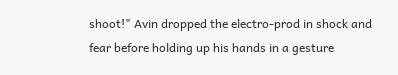shoot!" Avin dropped the electro-prod in shock and fear before holding up his hands in a gesture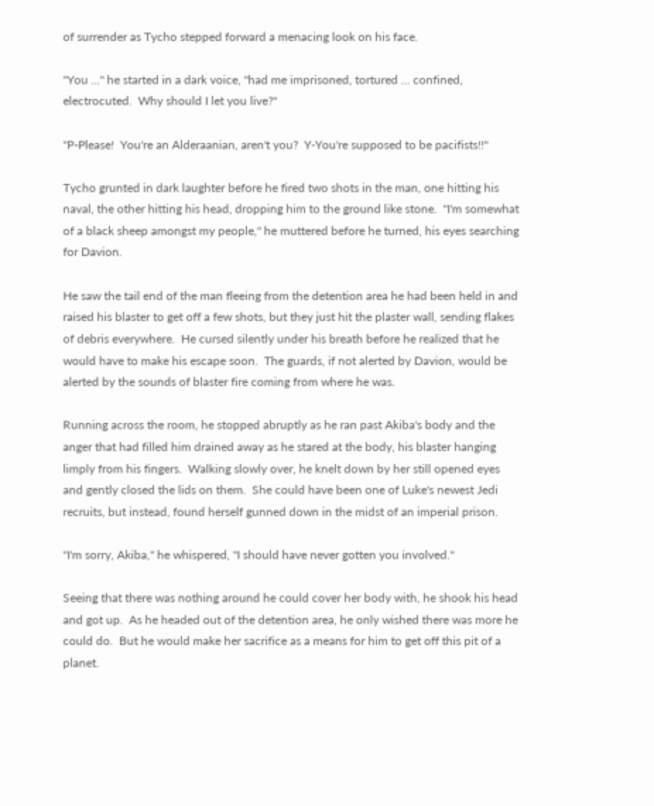of surrender as Tycho stepped forward a menacing look on his face.

"You ..." he started in a dark voice, "had me imprisoned, tortured ... confined, electrocuted.  Why should I let you live?"

"P-Please!  You're an Alderaanian, aren't you?  Y-You're supposed to be pacifists!!"

Tycho grunted in dark laughter before he fired two shots in the man, one hitting his naval, the other hitting his head, dropping him to the ground like stone.  "I'm somewhat of a black sheep amongst my people," he muttered before he turned, his eyes searching for Davion.

He saw the tail end of the man fleeing from the detention area he had been held in and raised his blaster to get off a few shots, but they just hit the plaster wall, sending flakes of debris everywhere.  He cursed silently under his breath before he realized that he would have to make his escape soon.  The guards, if not alerted by Davion, would be alerted by the sounds of blaster fire coming from where he was.

Running across the room, he stopped abruptly as he ran past Akiba's body and the anger that had filled him drained away as he stared at the body, his blaster hanging limply from his fingers.  Walking slowly over, he knelt down by her still opened eyes and gently closed the lids on them.  She could have been one of Luke's newest Jedi recruits, but instead, found herself gunned down in the midst of an imperial prison.

"I'm sorry, Akiba," he whispered, "I should have never gotten you involved."

Seeing that there was nothing around he could cover her body with, he shook his head and got up.  As he headed out of the detention area, he only wished there was more he could do.  But he would make her sacrifice as a means for him to get off this pit of a planet.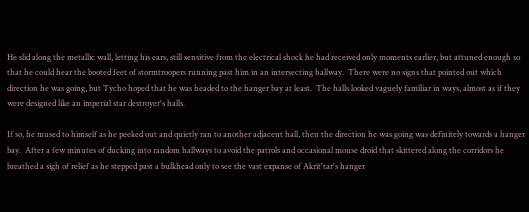He slid along the metallic wall, letting his ears, still sensitive from the electrical shock he had received only moments earlier, but attuned enough so that he could hear the booted feet of stormtroopers running past him in an intersecting hallway.  There were no signs that pointed out which direction he was going, but Tycho hoped that he was headed to the hanger bay at least.  The halls looked vaguely familiar in ways, almost as if they were designed like an imperial star destroyer's halls.

If so, he mused to himself as he peeked out and quietly ran to another adjacent hall, then the direction he was going was definitely towards a hanger bay.  After a few minutes of ducking into random hallways to avoid the patrols and occasional mouse droid that skittered along the corridors he breathed a sigh of relief as he stepped past a bulkhead only to see the vast expanse of Akrit'tar's hanger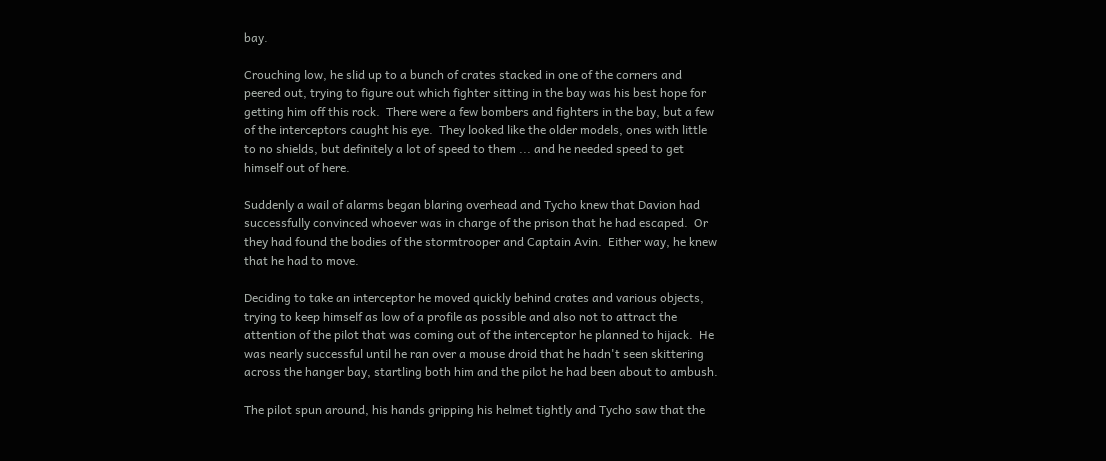bay.

Crouching low, he slid up to a bunch of crates stacked in one of the corners and peered out, trying to figure out which fighter sitting in the bay was his best hope for getting him off this rock.  There were a few bombers and fighters in the bay, but a few of the interceptors caught his eye.  They looked like the older models, ones with little to no shields, but definitely a lot of speed to them ... and he needed speed to get himself out of here.

Suddenly a wail of alarms began blaring overhead and Tycho knew that Davion had successfully convinced whoever was in charge of the prison that he had escaped.  Or they had found the bodies of the stormtrooper and Captain Avin.  Either way, he knew that he had to move.

Deciding to take an interceptor he moved quickly behind crates and various objects, trying to keep himself as low of a profile as possible and also not to attract the attention of the pilot that was coming out of the interceptor he planned to hijack.  He was nearly successful until he ran over a mouse droid that he hadn't seen skittering across the hanger bay, startling both him and the pilot he had been about to ambush.

The pilot spun around, his hands gripping his helmet tightly and Tycho saw that the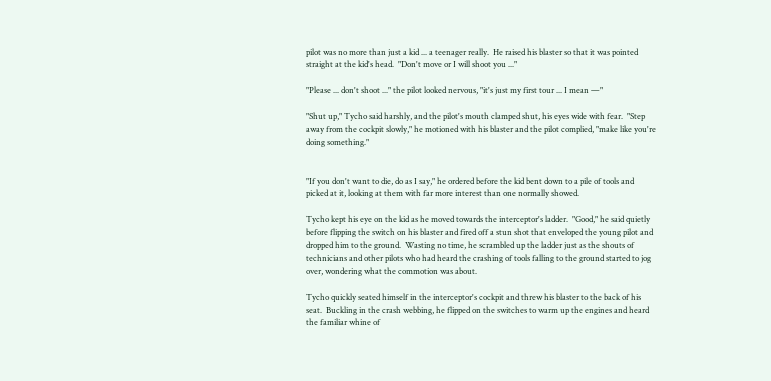pilot was no more than just a kid ... a teenager really.  He raised his blaster so that it was pointed straight at the kid's head.  "Don't move or I will shoot you ..."

"Please ... don't shoot ..." the pilot looked nervous, "it's just my first tour ... I mean —"

"Shut up," Tycho said harshly, and the pilot's mouth clamped shut, his eyes wide with fear.  "Step away from the cockpit slowly," he motioned with his blaster and the pilot complied, "make like you're doing something."


"If you don't want to die, do as I say," he ordered before the kid bent down to a pile of tools and picked at it, looking at them with far more interest than one normally showed.

Tycho kept his eye on the kid as he moved towards the interceptor's ladder.  "Good," he said quietly before flipping the switch on his blaster and fired off a stun shot that enveloped the young pilot and dropped him to the ground.  Wasting no time, he scrambled up the ladder just as the shouts of technicians and other pilots who had heard the crashing of tools falling to the ground started to jog over, wondering what the commotion was about.

Tycho quickly seated himself in the interceptor's cockpit and threw his blaster to the back of his seat.  Buckling in the crash webbing, he flipped on the switches to warm up the engines and heard the familiar whine of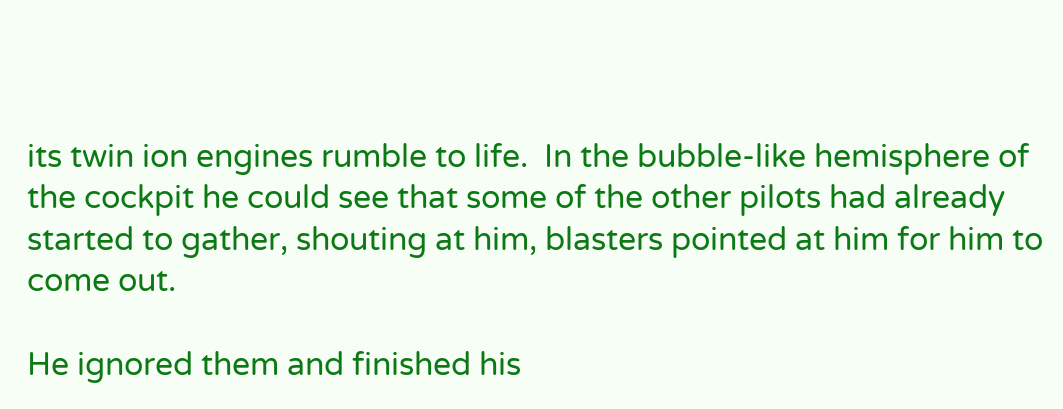its twin ion engines rumble to life.  In the bubble-like hemisphere of the cockpit he could see that some of the other pilots had already started to gather, shouting at him, blasters pointed at him for him to come out.

He ignored them and finished his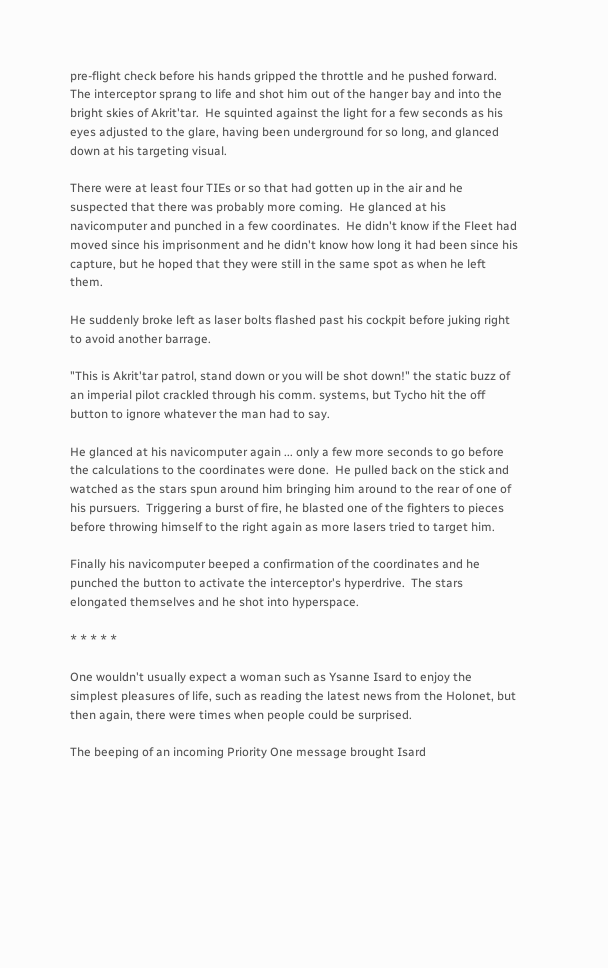pre-flight check before his hands gripped the throttle and he pushed forward.  The interceptor sprang to life and shot him out of the hanger bay and into the bright skies of Akrit'tar.  He squinted against the light for a few seconds as his eyes adjusted to the glare, having been underground for so long, and glanced down at his targeting visual.

There were at least four TIEs or so that had gotten up in the air and he suspected that there was probably more coming.  He glanced at his navicomputer and punched in a few coordinates.  He didn't know if the Fleet had moved since his imprisonment and he didn't know how long it had been since his capture, but he hoped that they were still in the same spot as when he left them.

He suddenly broke left as laser bolts flashed past his cockpit before juking right to avoid another barrage.

"This is Akrit'tar patrol, stand down or you will be shot down!" the static buzz of an imperial pilot crackled through his comm. systems, but Tycho hit the off button to ignore whatever the man had to say.

He glanced at his navicomputer again ... only a few more seconds to go before the calculations to the coordinates were done.  He pulled back on the stick and watched as the stars spun around him bringing him around to the rear of one of his pursuers.  Triggering a burst of fire, he blasted one of the fighters to pieces before throwing himself to the right again as more lasers tried to target him.

Finally his navicomputer beeped a confirmation of the coordinates and he punched the button to activate the interceptor's hyperdrive.  The stars elongated themselves and he shot into hyperspace.

* * * * *

One wouldn't usually expect a woman such as Ysanne Isard to enjoy the simplest pleasures of life, such as reading the latest news from the Holonet, but then again, there were times when people could be surprised.

The beeping of an incoming Priority One message brought Isard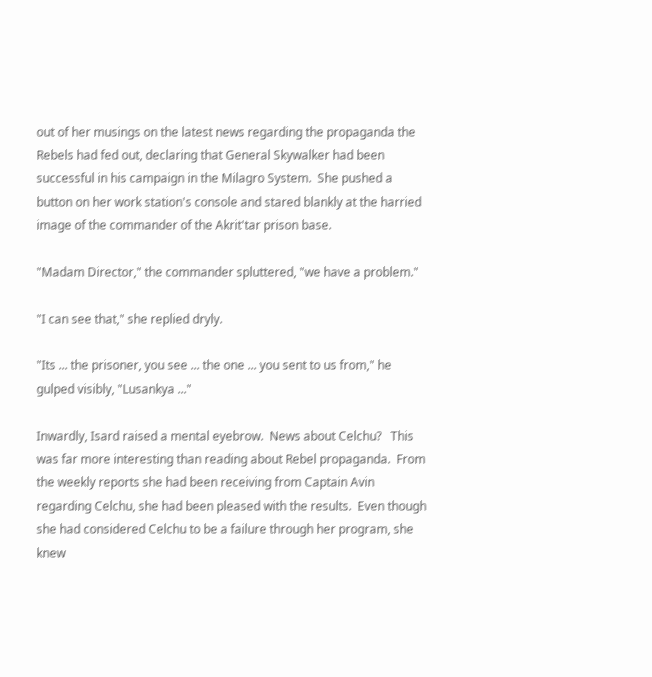out of her musings on the latest news regarding the propaganda the Rebels had fed out, declaring that General Skywalker had been successful in his campaign in the Milagro System.  She pushed a button on her work station's console and stared blankly at the harried image of the commander of the Akrit'tar prison base.

"Madam Director," the commander spluttered, "we have a problem."

"I can see that," she replied dryly.

"Its ... the prisoner, you see ... the one ... you sent to us from," he gulped visibly, "Lusankya ..."

Inwardly, Isard raised a mental eyebrow.  News about Celchu?   This was far more interesting than reading about Rebel propaganda.  From the weekly reports she had been receiving from Captain Avin regarding Celchu, she had been pleased with the results.  Even though she had considered Celchu to be a failure through her program, she knew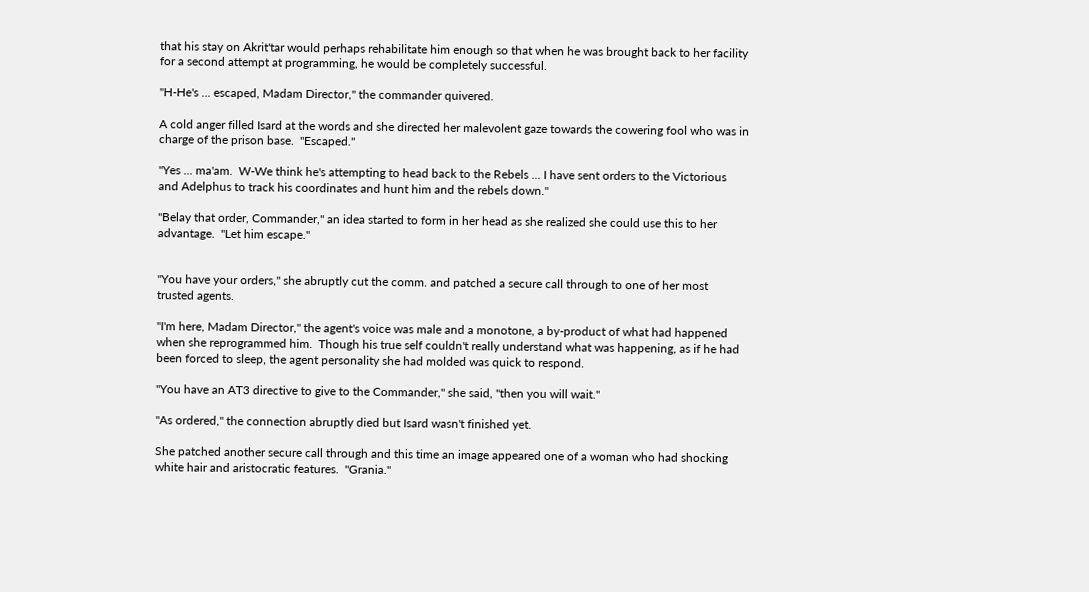that his stay on Akrit'tar would perhaps rehabilitate him enough so that when he was brought back to her facility for a second attempt at programming, he would be completely successful.

"H-He's ... escaped, Madam Director," the commander quivered.

A cold anger filled Isard at the words and she directed her malevolent gaze towards the cowering fool who was in charge of the prison base.  "Escaped."

"Yes ... ma'am.  W-We think he's attempting to head back to the Rebels ... I have sent orders to the Victorious and Adelphus to track his coordinates and hunt him and the rebels down."

"Belay that order, Commander," an idea started to form in her head as she realized she could use this to her advantage.  "Let him escape."


"You have your orders," she abruptly cut the comm. and patched a secure call through to one of her most trusted agents.

"I'm here, Madam Director," the agent's voice was male and a monotone, a by-product of what had happened when she reprogrammed him.  Though his true self couldn't really understand what was happening, as if he had been forced to sleep, the agent personality she had molded was quick to respond.

"You have an AT3 directive to give to the Commander," she said, "then you will wait."

"As ordered," the connection abruptly died but Isard wasn't finished yet.

She patched another secure call through and this time an image appeared one of a woman who had shocking white hair and aristocratic features.  "Grania."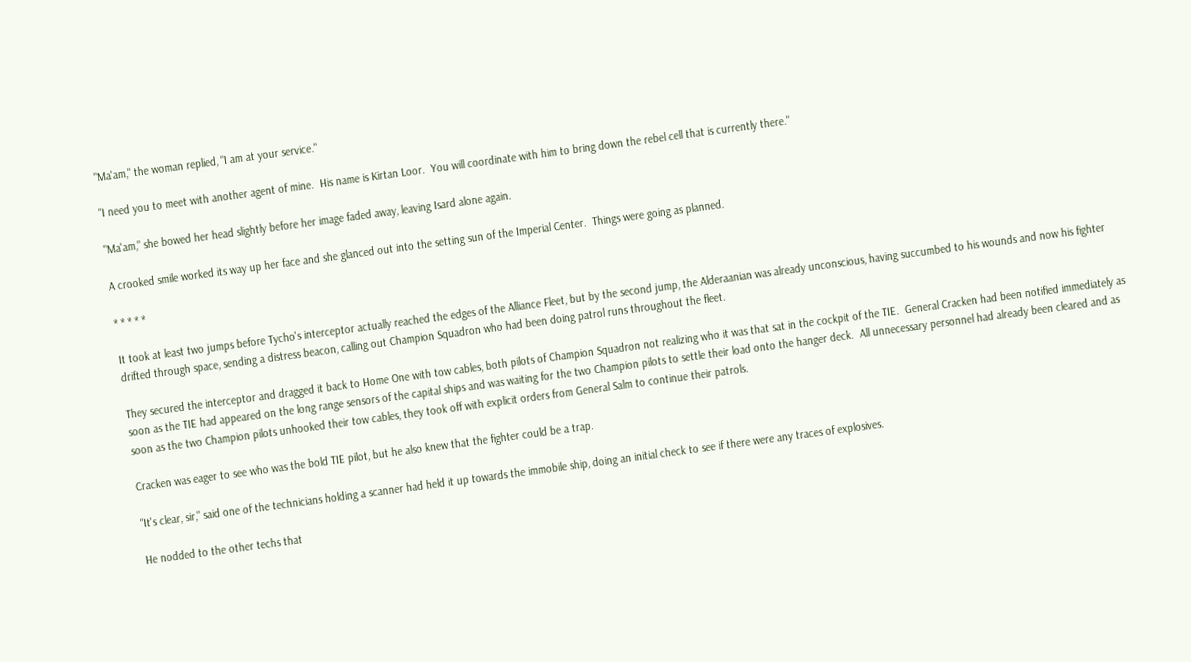"Ma'am," the woman replied, "I am at your service."

"I need you to meet with another agent of mine.  His name is Kirtan Loor.  You will coordinate with him to bring down the rebel cell that is currently there."

"Ma'am," she bowed her head slightly before her image faded away, leaving Isard alone again.

A crooked smile worked its way up her face and she glanced out into the setting sun of the Imperial Center.  Things were going as planned.

* * * * *

It took at least two jumps before Tycho's interceptor actually reached the edges of the Alliance Fleet, but by the second jump, the Alderaanian was already unconscious, having succumbed to his wounds and now his fighter drifted through space, sending a distress beacon, calling out Champion Squadron who had been doing patrol runs throughout the fleet.

They secured the interceptor and dragged it back to Home One with tow cables, both pilots of Champion Squadron not realizing who it was that sat in the cockpit of the TIE.  General Cracken had been notified immediately as soon as the TIE had appeared on the long range sensors of the capital ships and was waiting for the two Champion pilots to settle their load onto the hanger deck.  All unnecessary personnel had already been cleared and as soon as the two Champion pilots unhooked their tow cables, they took off with explicit orders from General Salm to continue their patrols.

Cracken was eager to see who was the bold TIE pilot, but he also knew that the fighter could be a trap.

"It's clear, sir," said one of the technicians holding a scanner had held it up towards the immobile ship, doing an initial check to see if there were any traces of explosives.

He nodded to the other techs that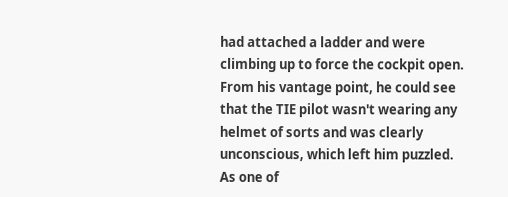had attached a ladder and were climbing up to force the cockpit open.  From his vantage point, he could see that the TIE pilot wasn't wearing any helmet of sorts and was clearly unconscious, which left him puzzled.  As one of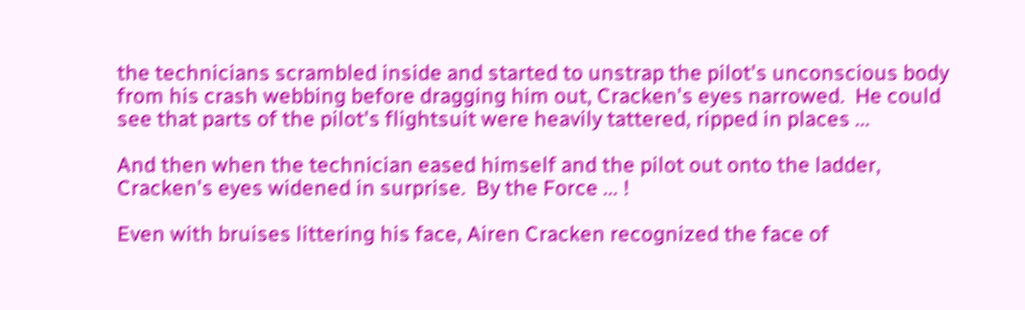the technicians scrambled inside and started to unstrap the pilot's unconscious body from his crash webbing before dragging him out, Cracken's eyes narrowed.  He could see that parts of the pilot's flightsuit were heavily tattered, ripped in places ...

And then when the technician eased himself and the pilot out onto the ladder, Cracken's eyes widened in surprise.  By the Force ... !

Even with bruises littering his face, Airen Cracken recognized the face of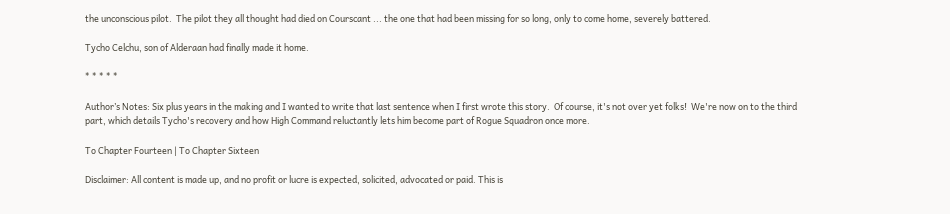the unconscious pilot.  The pilot they all thought had died on Courscant ... the one that had been missing for so long, only to come home, severely battered.

Tycho Celchu, son of Alderaan had finally made it home.

* * * * *

Author’s Notes: Six plus years in the making and I wanted to write that last sentence when I first wrote this story.  Of course, it's not over yet folks!  We're now on to the third part, which details Tycho's recovery and how High Command reluctantly lets him become part of Rogue Squadron once more.

To Chapter Fourteen | To Chapter Sixteen

Disclaimer: All content is made up, and no profit or lucre is expected, solicited, advocated or paid. This is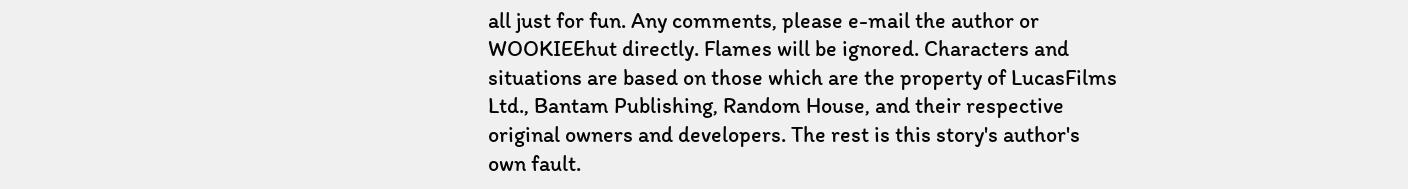all just for fun. Any comments, please e-mail the author or WOOKIEEhut directly. Flames will be ignored. Characters and situations are based on those which are the property of LucasFilms Ltd., Bantam Publishing, Random House, and their respective original owners and developers. The rest is this story's author's own fault.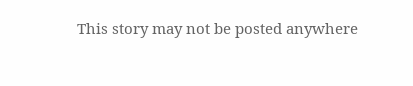This story may not be posted anywhere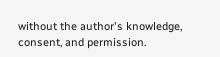without the author's knowledge, consent, and permission.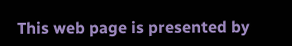This web page is presented by